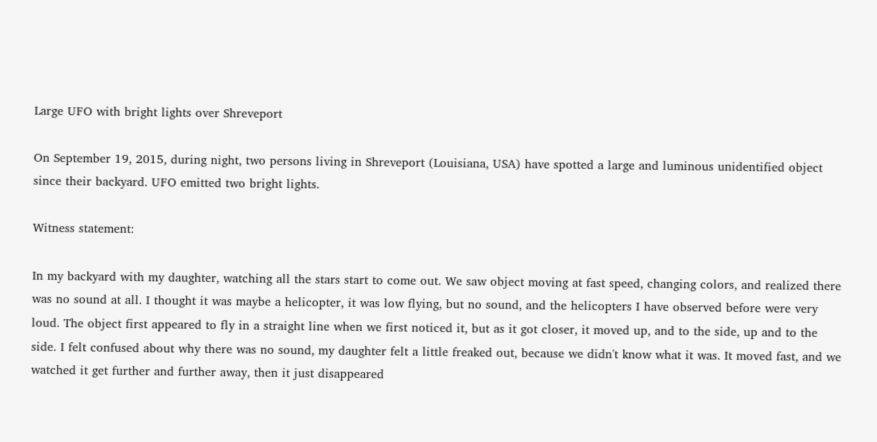Large UFO with bright lights over Shreveport

On September 19, 2015, during night, two persons living in Shreveport (Louisiana, USA) have spotted a large and luminous unidentified object since their backyard. UFO emitted two bright lights.

Witness statement:

In my backyard with my daughter, watching all the stars start to come out. We saw object moving at fast speed, changing colors, and realized there was no sound at all. I thought it was maybe a helicopter, it was low flying, but no sound, and the helicopters I have observed before were very loud. The object first appeared to fly in a straight line when we first noticed it, but as it got closer, it moved up, and to the side, up and to the side. I felt confused about why there was no sound, my daughter felt a little freaked out, because we didn't know what it was. It moved fast, and we watched it get further and further away, then it just disappeared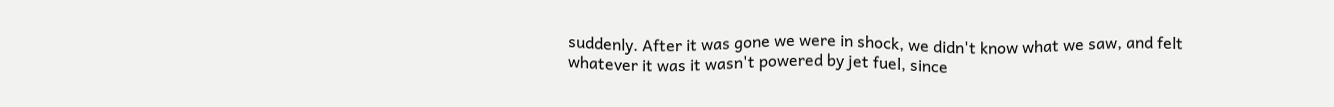suddenly. After it was gone we were in shock, we didn't know what we saw, and felt whatever it was it wasn't powered by jet fuel, since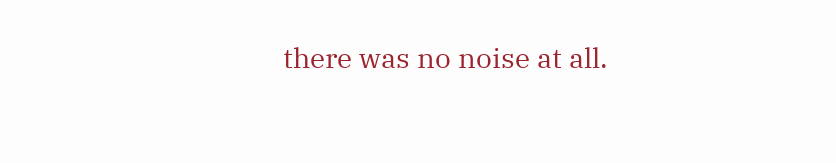there was no noise at all.